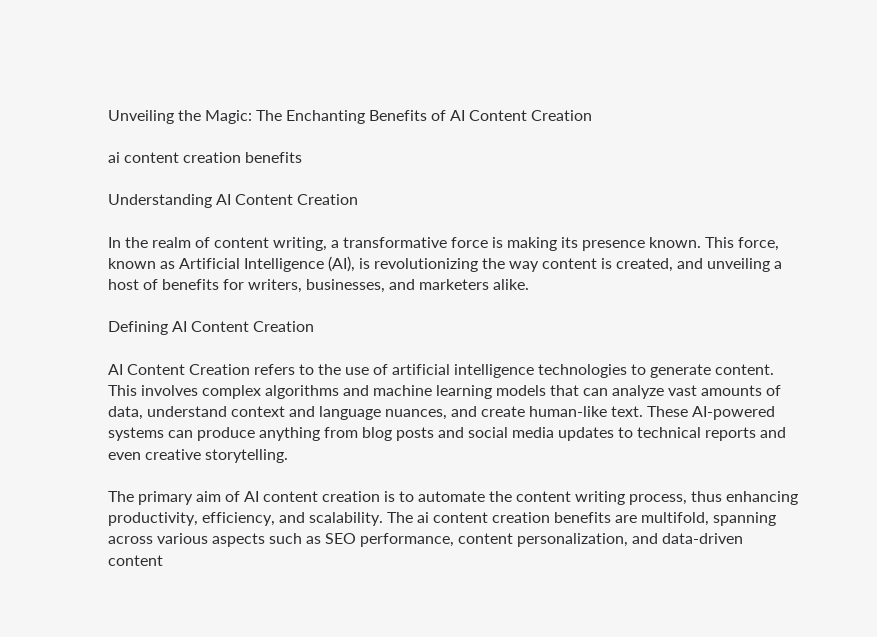Unveiling the Magic: The Enchanting Benefits of AI Content Creation

ai content creation benefits

Understanding AI Content Creation

In the realm of content writing, a transformative force is making its presence known. This force, known as Artificial Intelligence (AI), is revolutionizing the way content is created, and unveiling a host of benefits for writers, businesses, and marketers alike.

Defining AI Content Creation

AI Content Creation refers to the use of artificial intelligence technologies to generate content. This involves complex algorithms and machine learning models that can analyze vast amounts of data, understand context and language nuances, and create human-like text. These AI-powered systems can produce anything from blog posts and social media updates to technical reports and even creative storytelling.

The primary aim of AI content creation is to automate the content writing process, thus enhancing productivity, efficiency, and scalability. The ai content creation benefits are multifold, spanning across various aspects such as SEO performance, content personalization, and data-driven content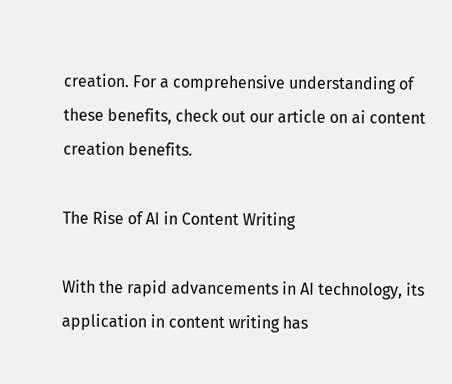creation. For a comprehensive understanding of these benefits, check out our article on ai content creation benefits.

The Rise of AI in Content Writing

With the rapid advancements in AI technology, its application in content writing has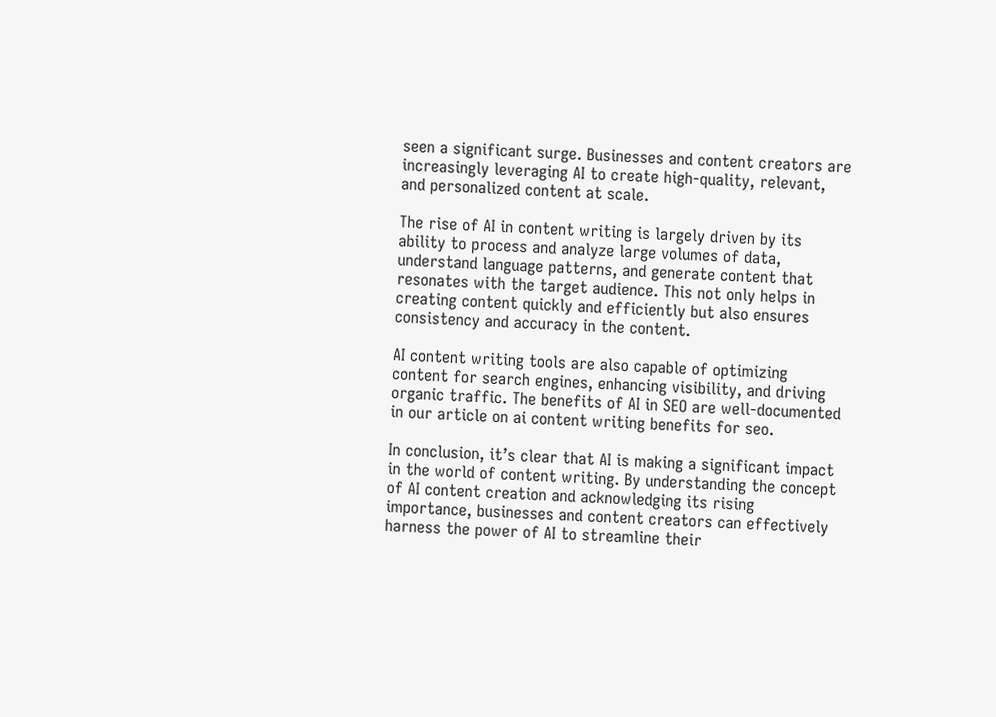seen a significant surge. Businesses and content creators are increasingly leveraging AI to create high-quality, relevant, and personalized content at scale.

The rise of AI in content writing is largely driven by its ability to process and analyze large volumes of data, understand language patterns, and generate content that resonates with the target audience. This not only helps in creating content quickly and efficiently but also ensures consistency and accuracy in the content.

AI content writing tools are also capable of optimizing content for search engines, enhancing visibility, and driving organic traffic. The benefits of AI in SEO are well-documented in our article on ai content writing benefits for seo.

In conclusion, it’s clear that AI is making a significant impact in the world of content writing. By understanding the concept of AI content creation and acknowledging its rising importance, businesses and content creators can effectively harness the power of AI to streamline their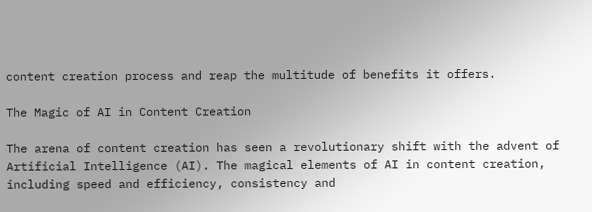content creation process and reap the multitude of benefits it offers.

The Magic of AI in Content Creation

The arena of content creation has seen a revolutionary shift with the advent of Artificial Intelligence (AI). The magical elements of AI in content creation, including speed and efficiency, consistency and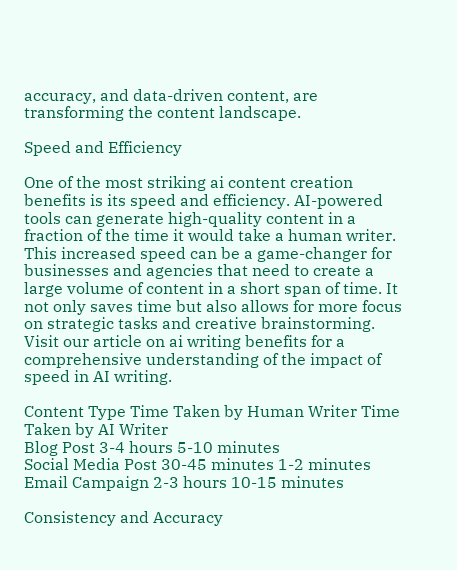accuracy, and data-driven content, are transforming the content landscape.

Speed and Efficiency

One of the most striking ai content creation benefits is its speed and efficiency. AI-powered tools can generate high-quality content in a fraction of the time it would take a human writer. This increased speed can be a game-changer for businesses and agencies that need to create a large volume of content in a short span of time. It not only saves time but also allows for more focus on strategic tasks and creative brainstorming. Visit our article on ai writing benefits for a comprehensive understanding of the impact of speed in AI writing.

Content Type Time Taken by Human Writer Time Taken by AI Writer
Blog Post 3-4 hours 5-10 minutes
Social Media Post 30-45 minutes 1-2 minutes
Email Campaign 2-3 hours 10-15 minutes

Consistency and Accuracy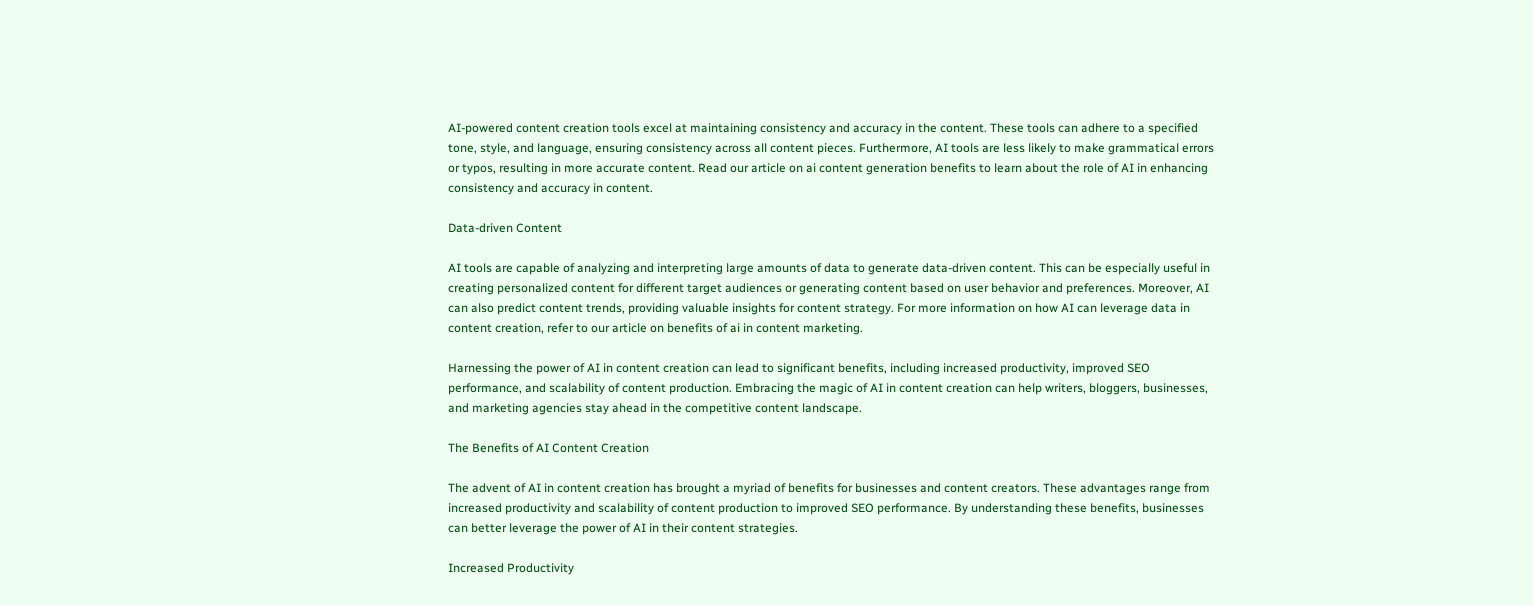AI-powered content creation tools excel at maintaining consistency and accuracy in the content. These tools can adhere to a specified tone, style, and language, ensuring consistency across all content pieces. Furthermore, AI tools are less likely to make grammatical errors or typos, resulting in more accurate content. Read our article on ai content generation benefits to learn about the role of AI in enhancing consistency and accuracy in content.

Data-driven Content

AI tools are capable of analyzing and interpreting large amounts of data to generate data-driven content. This can be especially useful in creating personalized content for different target audiences or generating content based on user behavior and preferences. Moreover, AI can also predict content trends, providing valuable insights for content strategy. For more information on how AI can leverage data in content creation, refer to our article on benefits of ai in content marketing.

Harnessing the power of AI in content creation can lead to significant benefits, including increased productivity, improved SEO performance, and scalability of content production. Embracing the magic of AI in content creation can help writers, bloggers, businesses, and marketing agencies stay ahead in the competitive content landscape.

The Benefits of AI Content Creation

The advent of AI in content creation has brought a myriad of benefits for businesses and content creators. These advantages range from increased productivity and scalability of content production to improved SEO performance. By understanding these benefits, businesses can better leverage the power of AI in their content strategies.

Increased Productivity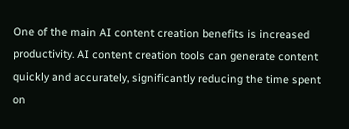One of the main AI content creation benefits is increased productivity. AI content creation tools can generate content quickly and accurately, significantly reducing the time spent on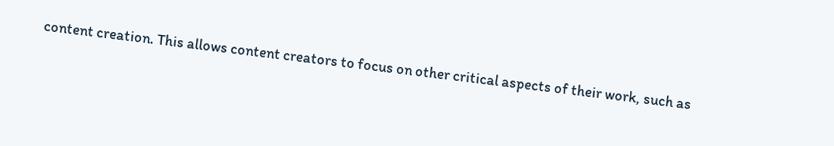content creation. This allows content creators to focus on other critical aspects of their work, such as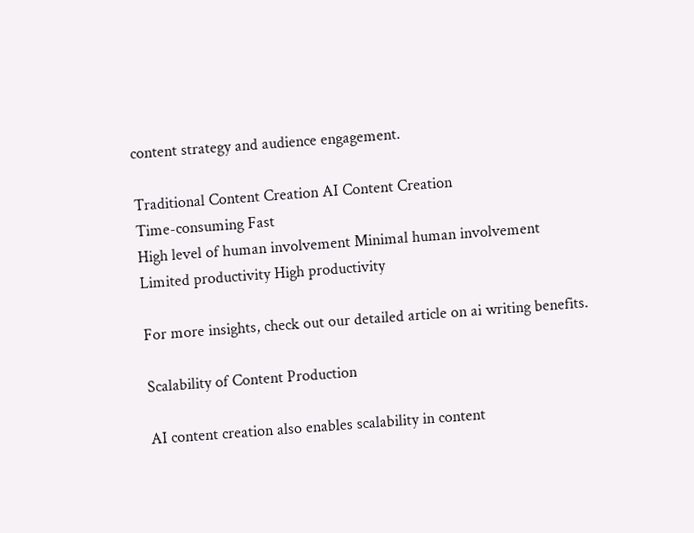content strategy and audience engagement.

Traditional Content Creation AI Content Creation
Time-consuming Fast
High level of human involvement Minimal human involvement
Limited productivity High productivity

For more insights, check out our detailed article on ai writing benefits.

Scalability of Content Production

AI content creation also enables scalability in content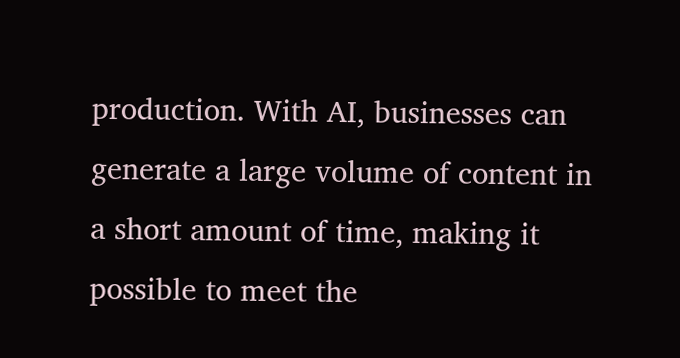production. With AI, businesses can generate a large volume of content in a short amount of time, making it possible to meet the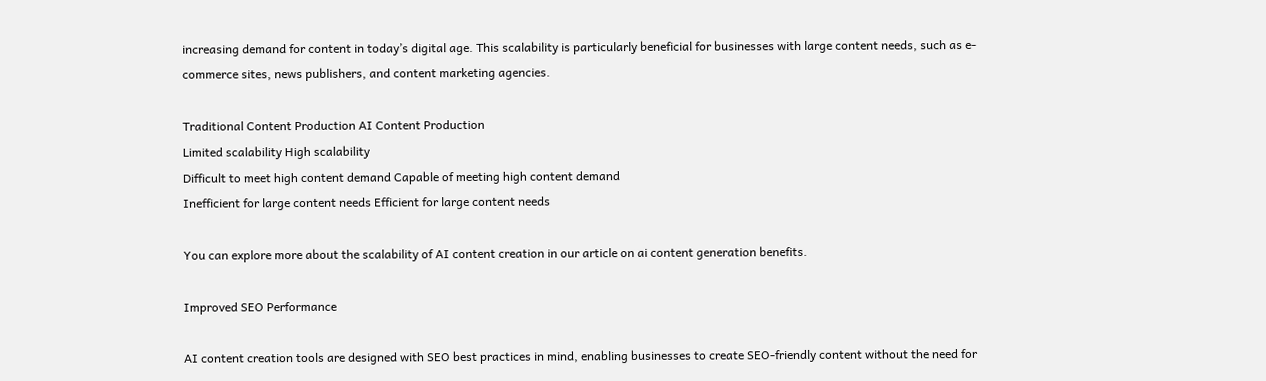increasing demand for content in today’s digital age. This scalability is particularly beneficial for businesses with large content needs, such as e-commerce sites, news publishers, and content marketing agencies.

Traditional Content Production AI Content Production
Limited scalability High scalability
Difficult to meet high content demand Capable of meeting high content demand
Inefficient for large content needs Efficient for large content needs

You can explore more about the scalability of AI content creation in our article on ai content generation benefits.

Improved SEO Performance

AI content creation tools are designed with SEO best practices in mind, enabling businesses to create SEO-friendly content without the need for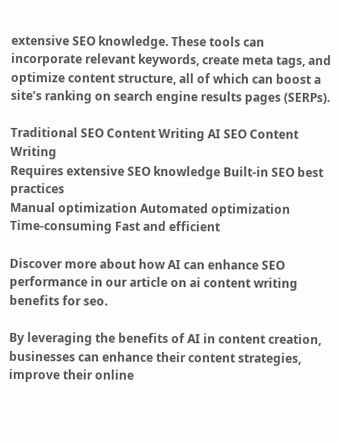extensive SEO knowledge. These tools can incorporate relevant keywords, create meta tags, and optimize content structure, all of which can boost a site’s ranking on search engine results pages (SERPs).

Traditional SEO Content Writing AI SEO Content Writing
Requires extensive SEO knowledge Built-in SEO best practices
Manual optimization Automated optimization
Time-consuming Fast and efficient

Discover more about how AI can enhance SEO performance in our article on ai content writing benefits for seo.

By leveraging the benefits of AI in content creation, businesses can enhance their content strategies, improve their online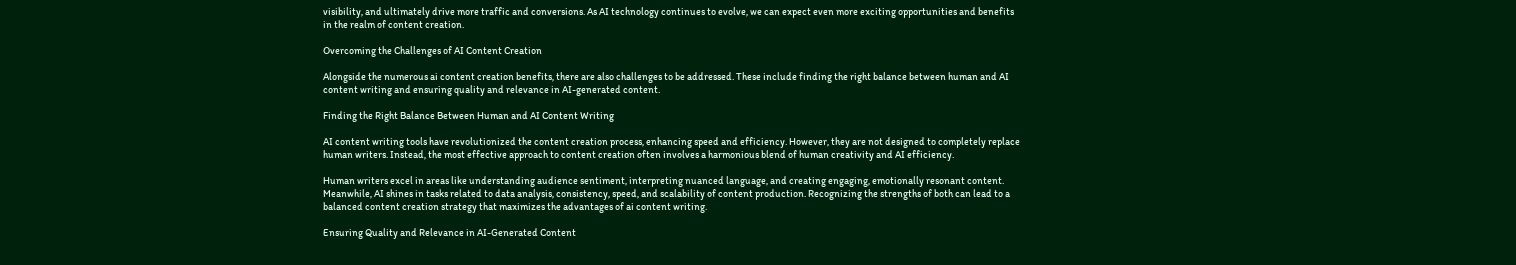visibility, and ultimately drive more traffic and conversions. As AI technology continues to evolve, we can expect even more exciting opportunities and benefits in the realm of content creation.

Overcoming the Challenges of AI Content Creation

Alongside the numerous ai content creation benefits, there are also challenges to be addressed. These include finding the right balance between human and AI content writing and ensuring quality and relevance in AI-generated content.

Finding the Right Balance Between Human and AI Content Writing

AI content writing tools have revolutionized the content creation process, enhancing speed and efficiency. However, they are not designed to completely replace human writers. Instead, the most effective approach to content creation often involves a harmonious blend of human creativity and AI efficiency.

Human writers excel in areas like understanding audience sentiment, interpreting nuanced language, and creating engaging, emotionally resonant content. Meanwhile, AI shines in tasks related to data analysis, consistency, speed, and scalability of content production. Recognizing the strengths of both can lead to a balanced content creation strategy that maximizes the advantages of ai content writing.

Ensuring Quality and Relevance in AI-Generated Content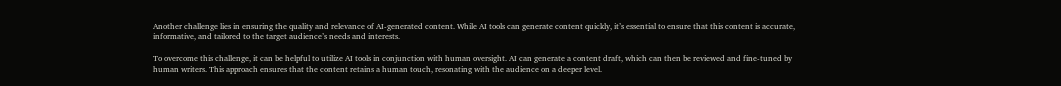Another challenge lies in ensuring the quality and relevance of AI-generated content. While AI tools can generate content quickly, it’s essential to ensure that this content is accurate, informative, and tailored to the target audience’s needs and interests.

To overcome this challenge, it can be helpful to utilize AI tools in conjunction with human oversight. AI can generate a content draft, which can then be reviewed and fine-tuned by human writers. This approach ensures that the content retains a human touch, resonating with the audience on a deeper level.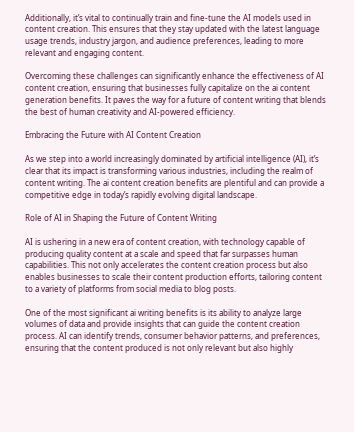Additionally, it’s vital to continually train and fine-tune the AI models used in content creation. This ensures that they stay updated with the latest language usage trends, industry jargon, and audience preferences, leading to more relevant and engaging content.

Overcoming these challenges can significantly enhance the effectiveness of AI content creation, ensuring that businesses fully capitalize on the ai content generation benefits. It paves the way for a future of content writing that blends the best of human creativity and AI-powered efficiency.

Embracing the Future with AI Content Creation

As we step into a world increasingly dominated by artificial intelligence (AI), it’s clear that its impact is transforming various industries, including the realm of content writing. The ai content creation benefits are plentiful and can provide a competitive edge in today’s rapidly evolving digital landscape.

Role of AI in Shaping the Future of Content Writing

AI is ushering in a new era of content creation, with technology capable of producing quality content at a scale and speed that far surpasses human capabilities. This not only accelerates the content creation process but also enables businesses to scale their content production efforts, tailoring content to a variety of platforms from social media to blog posts.

One of the most significant ai writing benefits is its ability to analyze large volumes of data and provide insights that can guide the content creation process. AI can identify trends, consumer behavior patterns, and preferences, ensuring that the content produced is not only relevant but also highly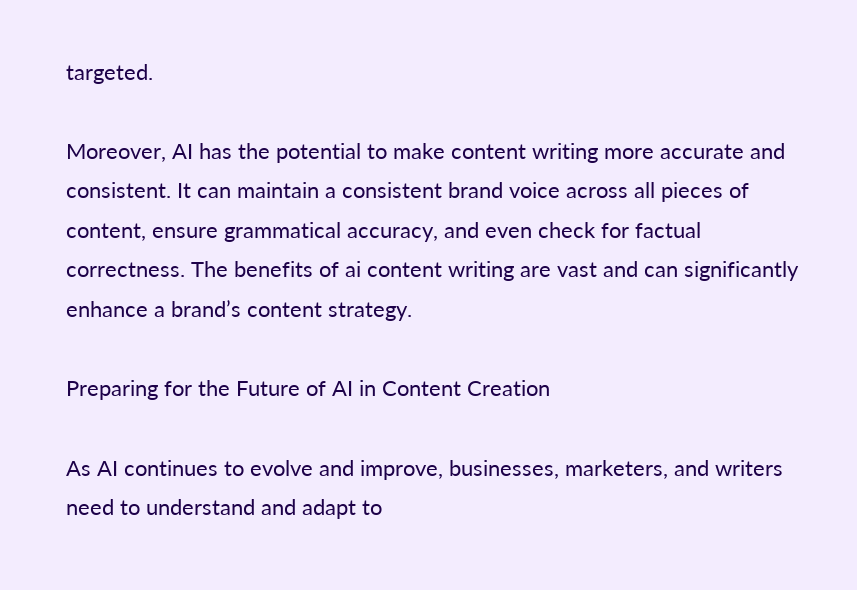targeted.

Moreover, AI has the potential to make content writing more accurate and consistent. It can maintain a consistent brand voice across all pieces of content, ensure grammatical accuracy, and even check for factual correctness. The benefits of ai content writing are vast and can significantly enhance a brand’s content strategy.

Preparing for the Future of AI in Content Creation

As AI continues to evolve and improve, businesses, marketers, and writers need to understand and adapt to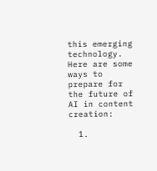this emerging technology. Here are some ways to prepare for the future of AI in content creation:

  1.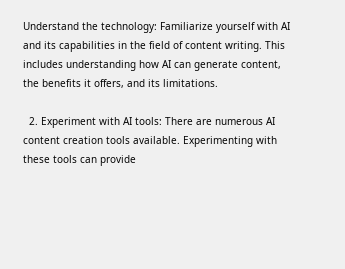Understand the technology: Familiarize yourself with AI and its capabilities in the field of content writing. This includes understanding how AI can generate content, the benefits it offers, and its limitations.

  2. Experiment with AI tools: There are numerous AI content creation tools available. Experimenting with these tools can provide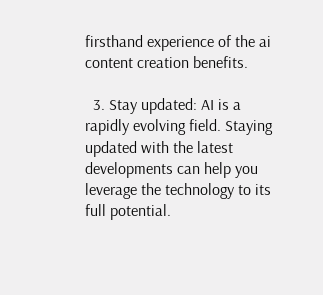firsthand experience of the ai content creation benefits.

  3. Stay updated: AI is a rapidly evolving field. Staying updated with the latest developments can help you leverage the technology to its full potential.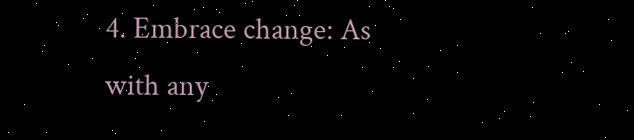4. Embrace change: As with any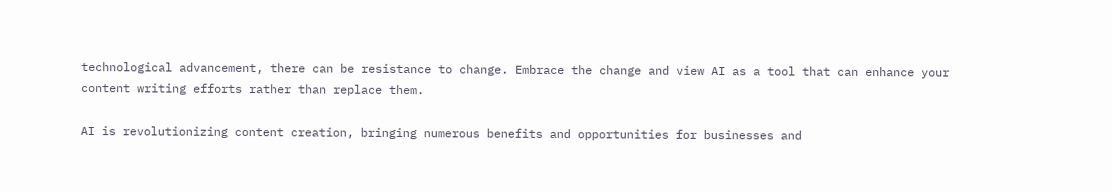technological advancement, there can be resistance to change. Embrace the change and view AI as a tool that can enhance your content writing efforts rather than replace them.

AI is revolutionizing content creation, bringing numerous benefits and opportunities for businesses and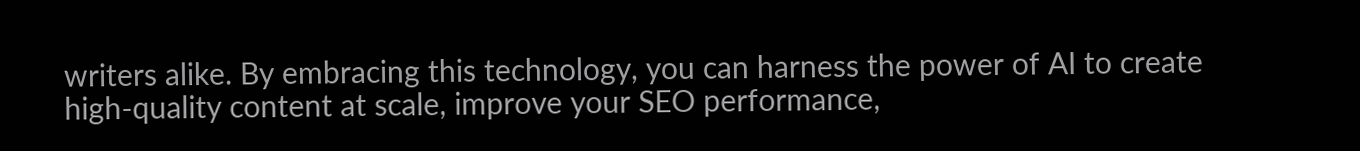writers alike. By embracing this technology, you can harness the power of AI to create high-quality content at scale, improve your SEO performance,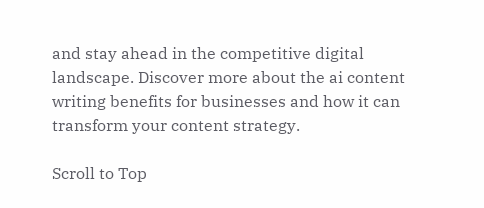and stay ahead in the competitive digital landscape. Discover more about the ai content writing benefits for businesses and how it can transform your content strategy.

Scroll to Top